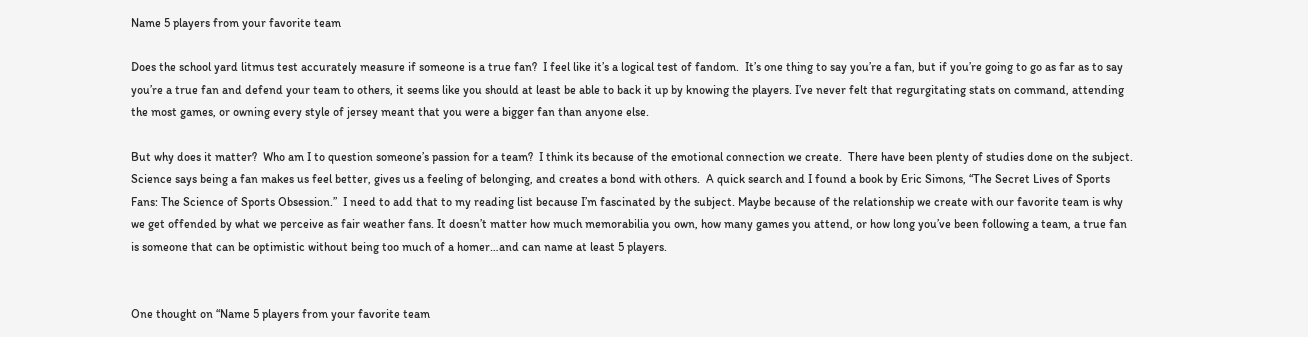Name 5 players from your favorite team

Does the school yard litmus test accurately measure if someone is a true fan?  I feel like it’s a logical test of fandom.  It’s one thing to say you’re a fan, but if you’re going to go as far as to say you’re a true fan and defend your team to others, it seems like you should at least be able to back it up by knowing the players. I’ve never felt that regurgitating stats on command, attending the most games, or owning every style of jersey meant that you were a bigger fan than anyone else.

But why does it matter?  Who am I to question someone’s passion for a team?  I think its because of the emotional connection we create.  There have been plenty of studies done on the subject. Science says being a fan makes us feel better, gives us a feeling of belonging, and creates a bond with others.  A quick search and I found a book by Eric Simons, “The Secret Lives of Sports Fans: The Science of Sports Obsession.”  I need to add that to my reading list because I’m fascinated by the subject. Maybe because of the relationship we create with our favorite team is why we get offended by what we perceive as fair weather fans. It doesn’t matter how much memorabilia you own, how many games you attend, or how long you’ve been following a team, a true fan is someone that can be optimistic without being too much of a homer…and can name at least 5 players.


One thought on “Name 5 players from your favorite team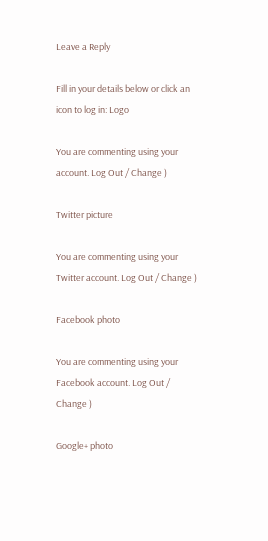Leave a Reply

Fill in your details below or click an icon to log in: Logo

You are commenting using your account. Log Out / Change )

Twitter picture

You are commenting using your Twitter account. Log Out / Change )

Facebook photo

You are commenting using your Facebook account. Log Out / Change )

Google+ photo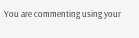You are commenting using your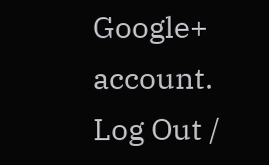Google+ account. Log Out /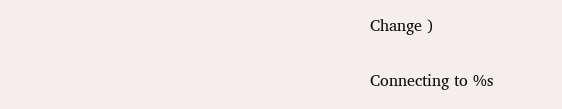Change )

Connecting to %s